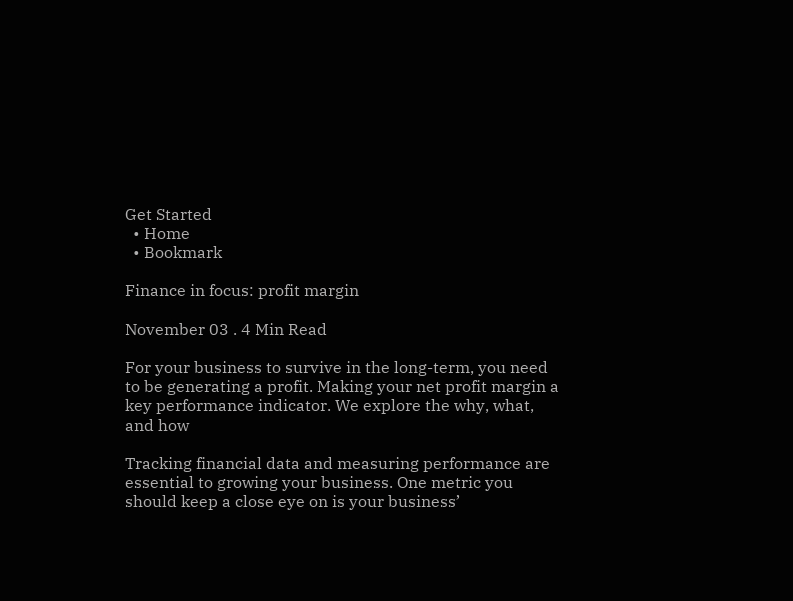Get Started
  • Home
  • Bookmark

Finance in focus: profit margin

November 03 . 4 Min Read

For your business to survive in the long-term, you need to be generating a profit. Making your net profit margin a key performance indicator. We explore the why, what, and how

Tracking financial data and measuring performance are essential to growing your business. One metric you should keep a close eye on is your business’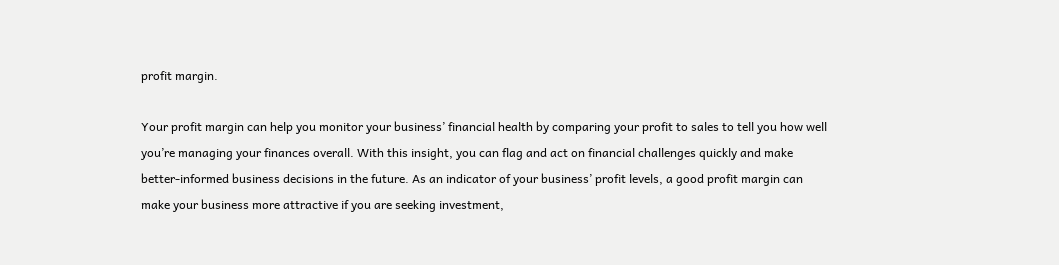profit margin.

Your profit margin can help you monitor your business’ financial health by comparing your profit to sales to tell you how well you’re managing your finances overall. With this insight, you can flag and act on financial challenges quickly and make better-informed business decisions in the future. As an indicator of your business’ profit levels, a good profit margin can make your business more attractive if you are seeking investment,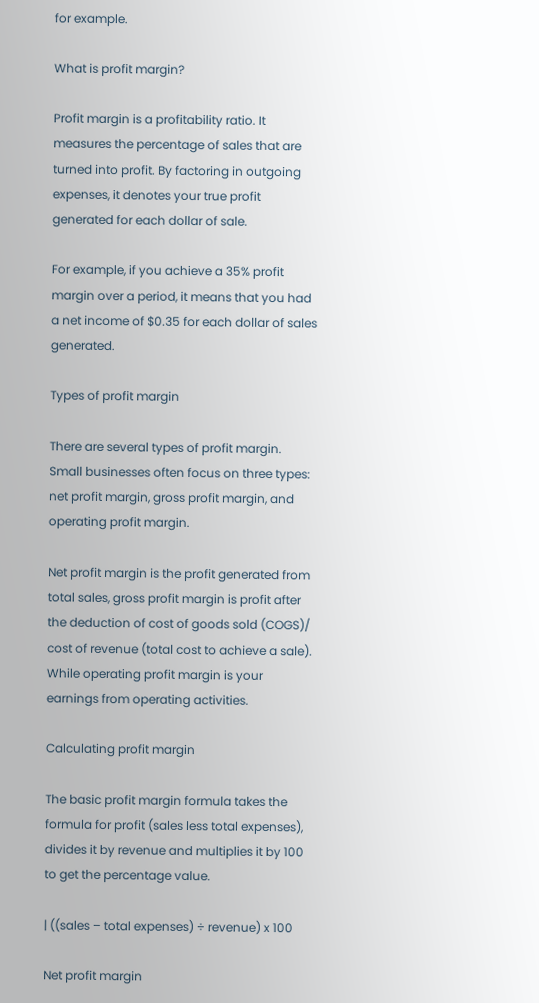for example.

What is profit margin?

Profit margin is a profitability ratio. It measures the percentage of sales that are turned into profit. By factoring in outgoing expenses, it denotes your true profit generated for each dollar of sale.

For example, if you achieve a 35% profit margin over a period, it means that you had a net income of $0.35 for each dollar of sales generated.

Types of profit margin

There are several types of profit margin. Small businesses often focus on three types: net profit margin, gross profit margin, and operating profit margin.

Net profit margin is the profit generated from total sales, gross profit margin is profit after the deduction of cost of goods sold (COGS)/ cost of revenue (total cost to achieve a sale). While operating profit margin is your earnings from operating activities.

Calculating profit margin

The basic profit margin formula takes the formula for profit (sales less total expenses), divides it by revenue and multiplies it by 100 to get the percentage value.

| ((sales – total expenses) ÷ revenue) x 100

Net profit margin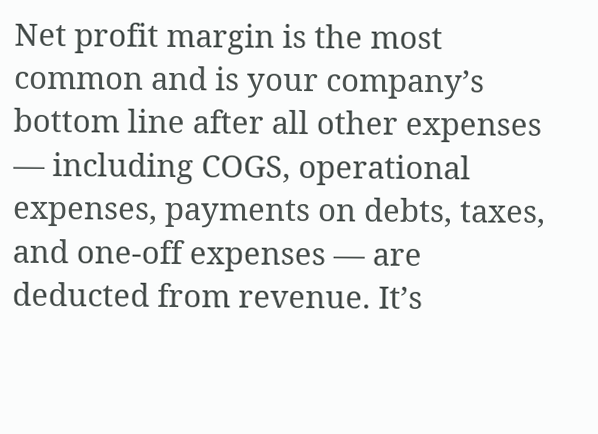Net profit margin is the most common and is your company’s bottom line after all other expenses — including COGS, operational expenses, payments on debts, taxes, and one-off expenses — are deducted from revenue. It’s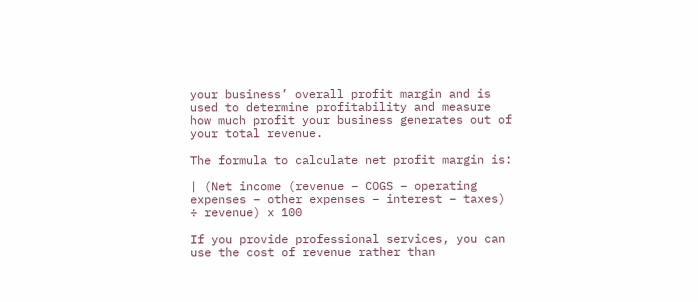your business’ overall profit margin and is used to determine profitability and measure how much profit your business generates out of your total revenue.

The formula to calculate net profit margin is:

| (Net income (revenue – COGS – operating expenses – other expenses – interest – taxes) ÷ revenue) x 100

If you provide professional services, you can use the cost of revenue rather than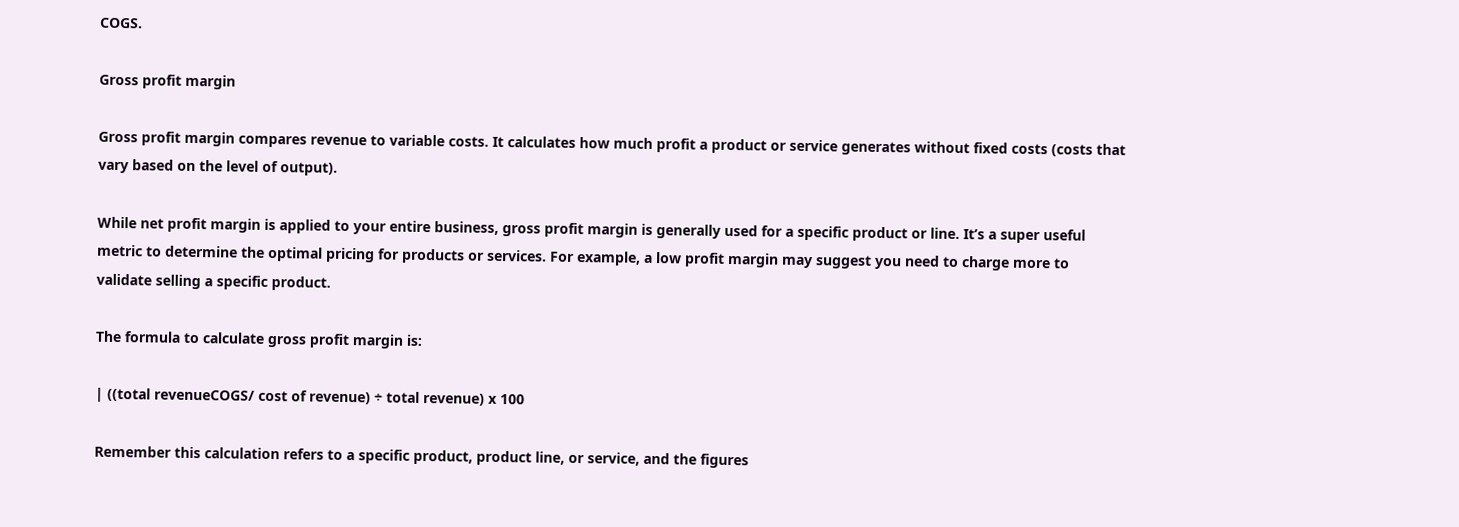COGS.

Gross profit margin

Gross profit margin compares revenue to variable costs. It calculates how much profit a product or service generates without fixed costs (costs that vary based on the level of output).

While net profit margin is applied to your entire business, gross profit margin is generally used for a specific product or line. It’s a super useful metric to determine the optimal pricing for products or services. For example, a low profit margin may suggest you need to charge more to validate selling a specific product.

The formula to calculate gross profit margin is:

| ((total revenueCOGS/ cost of revenue) ÷ total revenue) x 100

Remember this calculation refers to a specific product, product line, or service, and the figures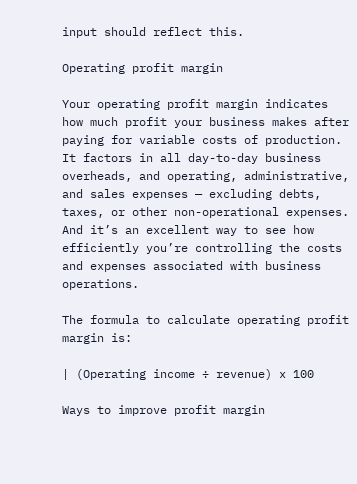input should reflect this.

Operating profit margin

Your operating profit margin indicates how much profit your business makes after paying for variable costs of production. It factors in all day-to-day business overheads, and operating, administrative, and sales expenses — excluding debts, taxes, or other non-operational expenses. And it’s an excellent way to see how efficiently you’re controlling the costs and expenses associated with business operations.

The formula to calculate operating profit margin is:

| (Operating income ÷ revenue) x 100

Ways to improve profit margin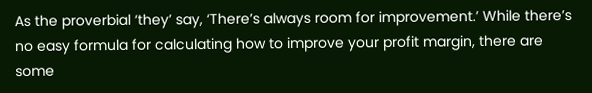As the proverbial ‘they’ say, ‘There’s always room for improvement.’ While there’s no easy formula for calculating how to improve your profit margin, there are some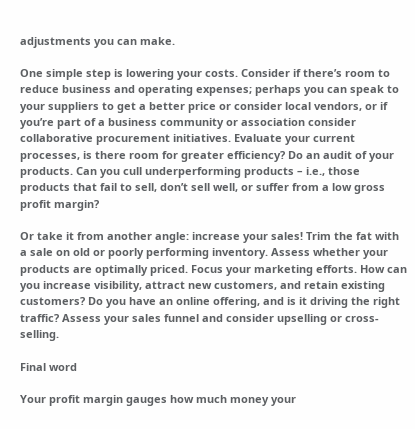adjustments you can make.

One simple step is lowering your costs. Consider if there’s room to reduce business and operating expenses; perhaps you can speak to your suppliers to get a better price or consider local vendors, or if you’re part of a business community or association consider collaborative procurement initiatives. Evaluate your current processes, is there room for greater efficiency? Do an audit of your products. Can you cull underperforming products – i.e., those products that fail to sell, don’t sell well, or suffer from a low gross profit margin?

Or take it from another angle: increase your sales! Trim the fat with a sale on old or poorly performing inventory. Assess whether your products are optimally priced. Focus your marketing efforts. How can you increase visibility, attract new customers, and retain existing customers? Do you have an online offering, and is it driving the right traffic? Assess your sales funnel and consider upselling or cross-selling.

Final word

Your profit margin gauges how much money your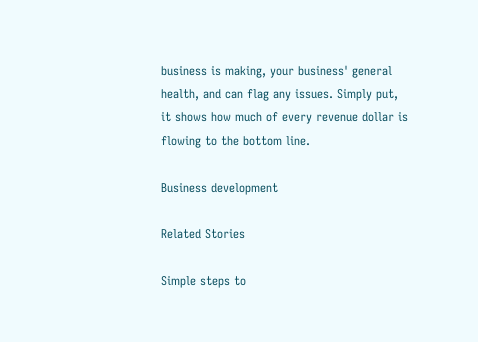business is making, your business' general health, and can flag any issues. Simply put, it shows how much of every revenue dollar is flowing to the bottom line.

Business development

Related Stories

Simple steps to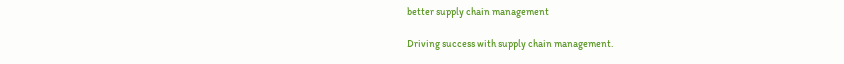better supply chain management

Driving success with supply chain management.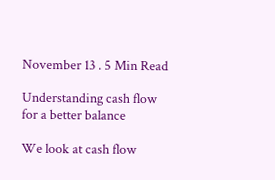November 13 . 5 Min Read

Understanding cash flow for a better balance

We look at cash flow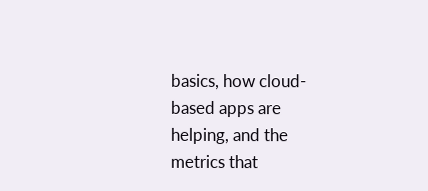basics, how cloud-based apps are helping, and the metrics that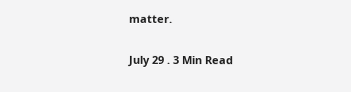matter.

July 29 . 3 Min Read